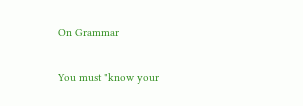On Grammar

You must "know your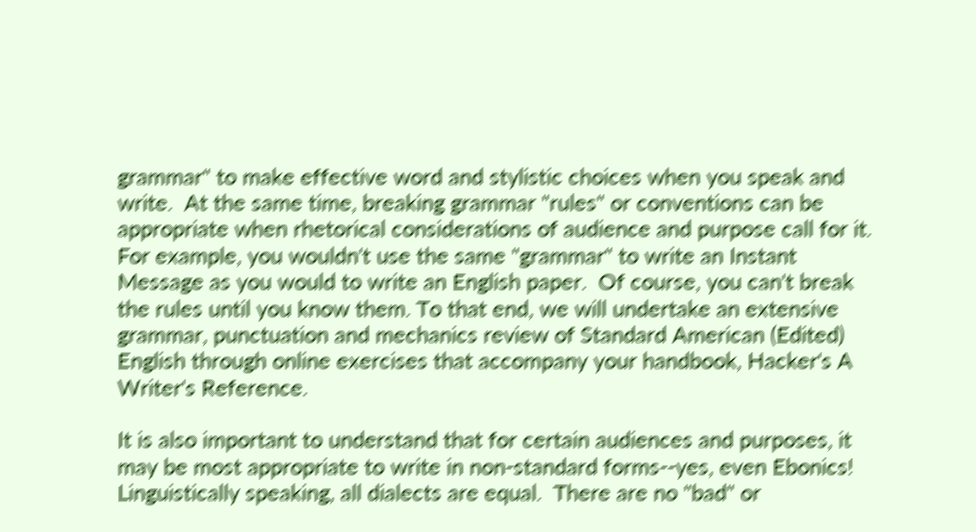grammar" to make effective word and stylistic choices when you speak and write.  At the same time, breaking grammar "rules" or conventions can be appropriate when rhetorical considerations of audience and purpose call for it.  For example, you wouldn't use the same "grammar" to write an Instant Message as you would to write an English paper.  Of course, you can't break the rules until you know them. To that end, we will undertake an extensive grammar, punctuation and mechanics review of Standard American (Edited) English through online exercises that accompany your handbook, Hacker's A Writer's Reference.

It is also important to understand that for certain audiences and purposes, it may be most appropriate to write in non-standard forms--yes, even Ebonics!  Linguistically speaking, all dialects are equal.  There are no "bad" or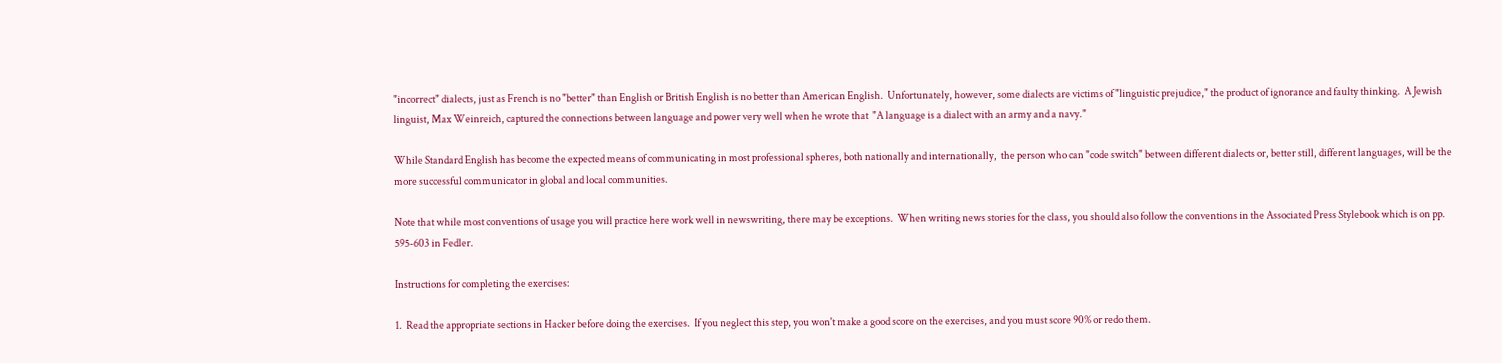"incorrect" dialects, just as French is no "better" than English or British English is no better than American English.  Unfortunately, however, some dialects are victims of "linguistic prejudice," the product of ignorance and faulty thinking.  A Jewish linguist, Max Weinreich, captured the connections between language and power very well when he wrote that  "A language is a dialect with an army and a navy."

While Standard English has become the expected means of communicating in most professional spheres, both nationally and internationally,  the person who can "code switch" between different dialects or, better still, different languages, will be the more successful communicator in global and local communities.

Note that while most conventions of usage you will practice here work well in newswriting, there may be exceptions.  When writing news stories for the class, you should also follow the conventions in the Associated Press Stylebook which is on pp. 595-603 in Fedler.

Instructions for completing the exercises:

1.  Read the appropriate sections in Hacker before doing the exercises.  If you neglect this step, you won't make a good score on the exercises, and you must score 90% or redo them.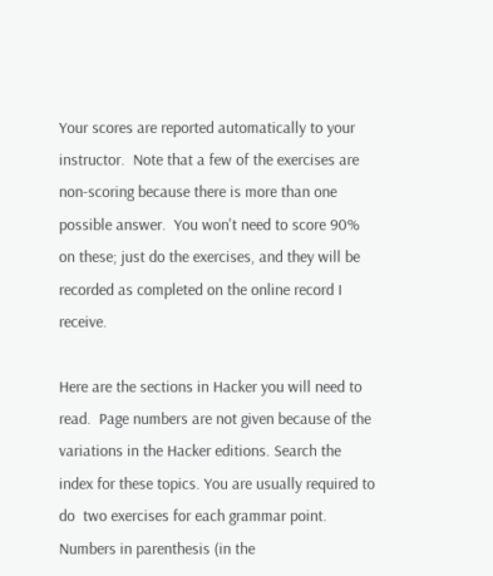Your scores are reported automatically to your instructor.  Note that a few of the exercises are non-scoring because there is more than one possible answer.  You won't need to score 90% on these; just do the exercises, and they will be recorded as completed on the online record I receive.

Here are the sections in Hacker you will need to read.  Page numbers are not given because of the variations in the Hacker editions. Search the index for these topics. You are usually required to do  two exercises for each grammar point.  Numbers in parenthesis (in the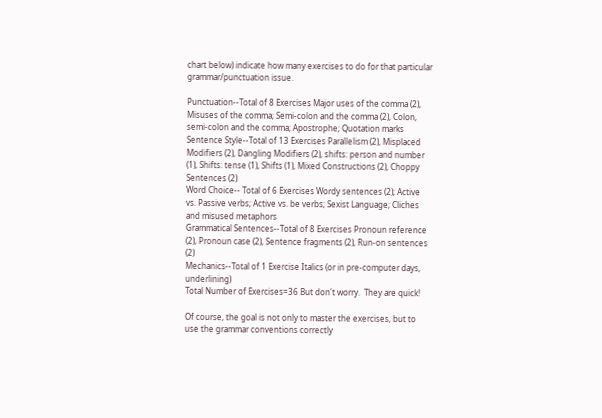chart below) indicate how many exercises to do for that particular grammar/punctuation issue.

Punctuation--Total of 8 Exercises Major uses of the comma (2), Misuses of the comma; Semi-colon and the comma (2), Colon, semi-colon and the comma; Apostrophe; Quotation marks
Sentence Style--Total of 13 Exercises Parallelism (2), Misplaced Modifiers (2), Dangling Modifiers (2), shifts: person and number (1), Shifts: tense (1), Shifts (1), Mixed Constructions (2), Choppy Sentences (2)
Word Choice-- Total of 6 Exercises Wordy sentences (2); Active vs. Passive verbs; Active vs. be verbs; Sexist Language; Cliches and misused metaphors
Grammatical Sentences--Total of 8 Exercises Pronoun reference (2), Pronoun case (2), Sentence fragments (2), Run-on sentences (2)
Mechanics--Total of 1 Exercise Italics (or in pre-computer days, underlining)
Total Number of Exercises=36 But don't worry.  They are quick!

Of course, the goal is not only to master the exercises, but to use the grammar conventions correctly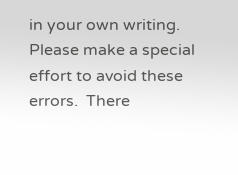in your own writing.  Please make a special effort to avoid these errors.  There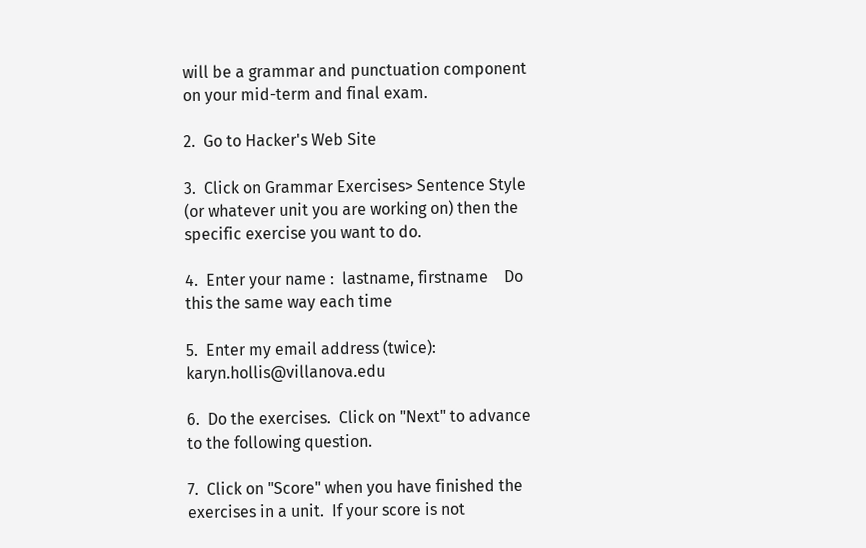will be a grammar and punctuation component on your mid-term and final exam.

2.  Go to Hacker's Web Site

3.  Click on Grammar Exercises> Sentence Style (or whatever unit you are working on) then the specific exercise you want to do.

4.  Enter your name :  lastname, firstname    Do this the same way each time

5.  Enter my email address (twice):  karyn.hollis@villanova.edu

6.  Do the exercises.  Click on "Next" to advance to the following question.

7.  Click on "Score" when you have finished the exercises in a unit.  If your score is not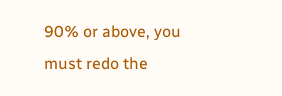90% or above, you must redo the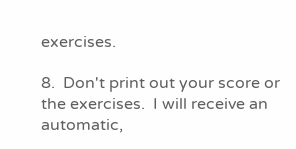exercises.

8.  Don't print out your score or the exercises.  I will receive an automatic,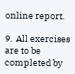online report.

9.  All exercises are to be completed by